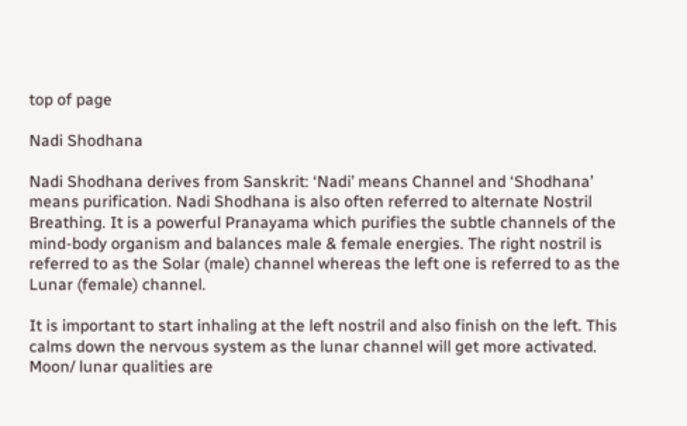top of page

Nadi Shodhana

Nadi Shodhana derives from Sanskrit: ‘Nadi’ means Channel and ‘Shodhana’ means purification. Nadi Shodhana is also often referred to alternate Nostril Breathing. It is a powerful Pranayama which purifies the subtle channels of the mind-body organism and balances male & female energies. The right nostril is referred to as the Solar (male) channel whereas the left one is referred to as the Lunar (female) channel.

It is important to start inhaling at the left nostril and also finish on the left. This calms down the nervous system as the lunar channel will get more activated. Moon/ lunar qualities are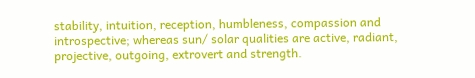stability, intuition, reception, humbleness, compassion and introspective; whereas sun/ solar qualities are active, radiant, projective, outgoing, extrovert and strength.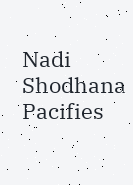Nadi Shodhana Pacifies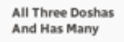All Three Doshas And Has Many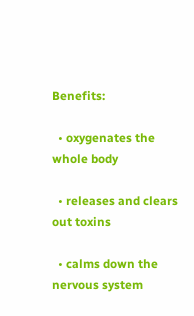Benefits:

  • oxygenates the whole body

  • releases and clears out toxins

  • calms down the nervous system